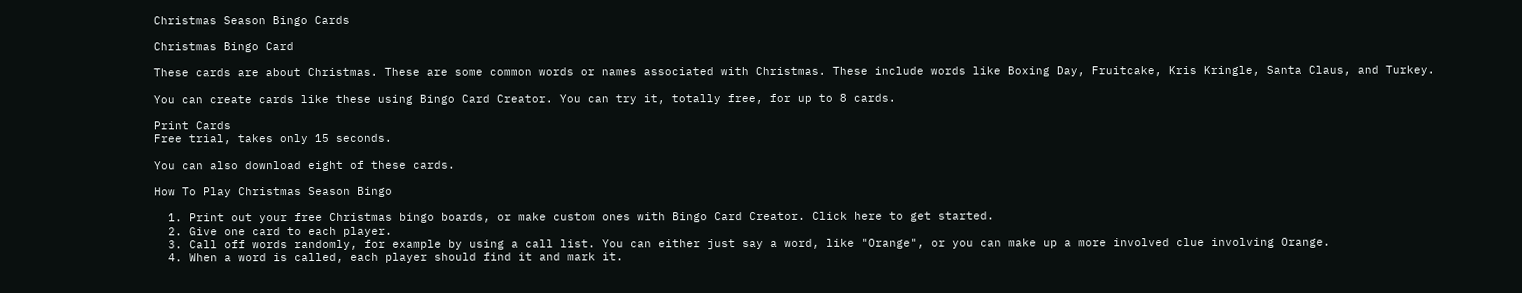Christmas Season Bingo Cards

Christmas Bingo Card

These cards are about Christmas. These are some common words or names associated with Christmas. These include words like Boxing Day, Fruitcake, Kris Kringle, Santa Claus, and Turkey.

You can create cards like these using Bingo Card Creator. You can try it, totally free, for up to 8 cards.

Print Cards
Free trial, takes only 15 seconds.

You can also download eight of these cards.

How To Play Christmas Season Bingo

  1. Print out your free Christmas bingo boards, or make custom ones with Bingo Card Creator. Click here to get started.
  2. Give one card to each player.
  3. Call off words randomly, for example by using a call list. You can either just say a word, like "Orange", or you can make up a more involved clue involving Orange.
  4. When a word is called, each player should find it and mark it.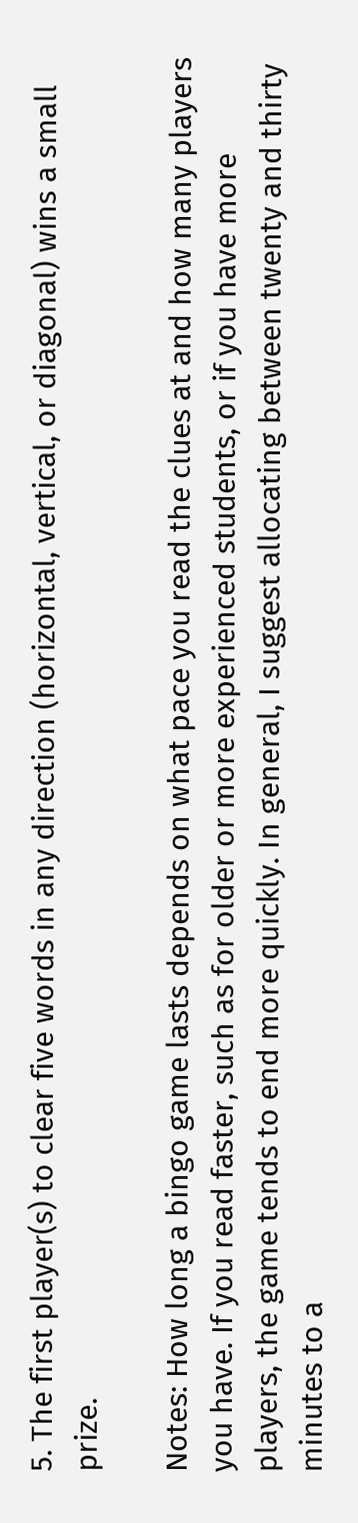5. The first player(s) to clear five words in any direction (horizontal, vertical, or diagonal) wins a small prize.

Notes: How long a bingo game lasts depends on what pace you read the clues at and how many players you have. If you read faster, such as for older or more experienced students, or if you have more players, the game tends to end more quickly. In general, I suggest allocating between twenty and thirty minutes to a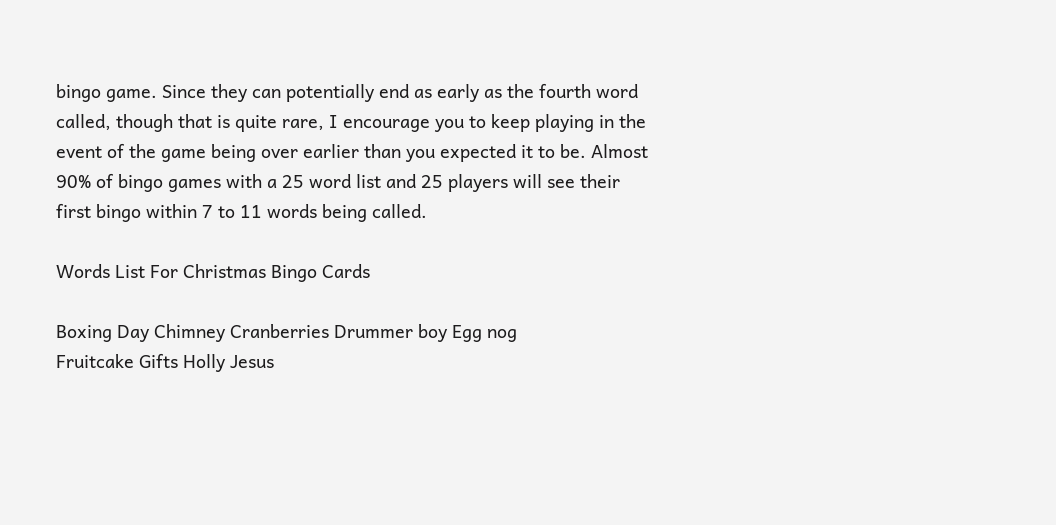bingo game. Since they can potentially end as early as the fourth word called, though that is quite rare, I encourage you to keep playing in the event of the game being over earlier than you expected it to be. Almost 90% of bingo games with a 25 word list and 25 players will see their first bingo within 7 to 11 words being called.

Words List For Christmas Bingo Cards

Boxing Day Chimney Cranberries Drummer boy Egg nog
Fruitcake Gifts Holly Jesus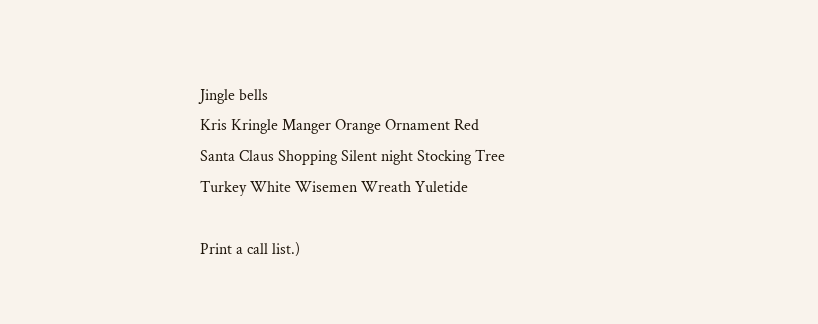Jingle bells
Kris Kringle Manger Orange Ornament Red
Santa Claus Shopping Silent night Stocking Tree
Turkey White Wisemen Wreath Yuletide

Print a call list.)